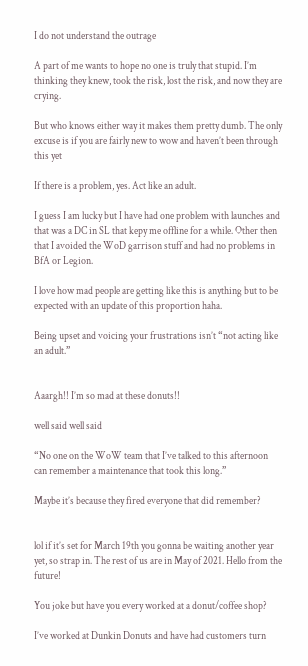I do not understand the outrage

A part of me wants to hope no one is truly that stupid. I’m thinking they knew, took the risk, lost the risk, and now they are crying.

But who knows either way it makes them pretty dumb. The only excuse is if you are fairly new to wow and haven’t been through this yet

If there is a problem, yes. Act like an adult.

I guess I am lucky but I have had one problem with launches and that was a DC in SL that kepy me offline for a while. Other then that I avoided the WoD garrison stuff and had no problems in BfA or Legion.

I love how mad people are getting like this is anything but to be expected with an update of this proportion haha.

Being upset and voicing your frustrations isn’t “not acting like an adult.”


Aaargh!! I’m so mad at these donuts!!

well said well said

“No one on the WoW team that I’ve talked to this afternoon can remember a maintenance that took this long.”

Maybe it’s because they fired everyone that did remember?


lol if it’s set for March 19th you gonna be waiting another year yet, so strap in. The rest of us are in May of 2021. Hello from the future!

You joke but have you every worked at a donut/coffee shop?

I’ve worked at Dunkin Donuts and have had customers turn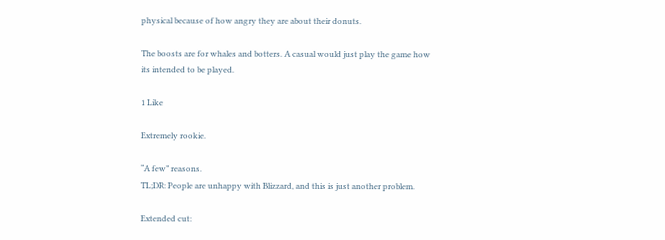physical because of how angry they are about their donuts.

The boosts are for whales and botters. A casual would just play the game how its intended to be played.

1 Like

Extremely rookie.

“A few” reasons.
TL;DR: People are unhappy with Blizzard, and this is just another problem.

Extended cut: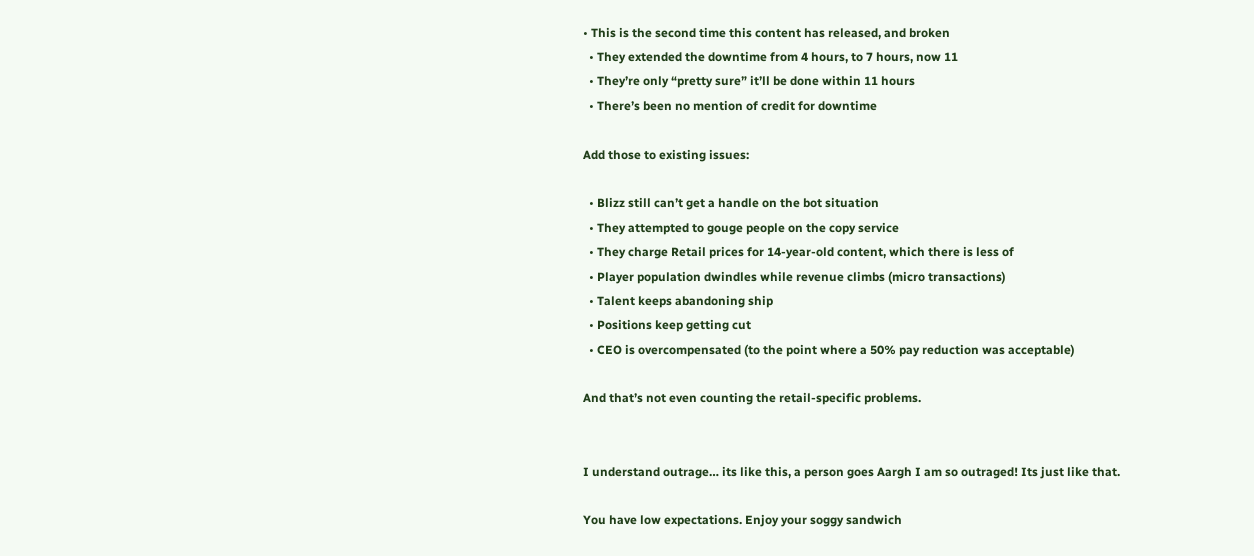• This is the second time this content has released, and broken
  • They extended the downtime from 4 hours, to 7 hours, now 11
  • They’re only “pretty sure” it’ll be done within 11 hours
  • There’s been no mention of credit for downtime

Add those to existing issues:

  • Blizz still can’t get a handle on the bot situation
  • They attempted to gouge people on the copy service
  • They charge Retail prices for 14-year-old content, which there is less of
  • Player population dwindles while revenue climbs (micro transactions)
  • Talent keeps abandoning ship
  • Positions keep getting cut
  • CEO is overcompensated (to the point where a 50% pay reduction was acceptable)

And that’s not even counting the retail-specific problems.


I understand outrage… its like this, a person goes Aargh I am so outraged! Its just like that.

You have low expectations. Enjoy your soggy sandwich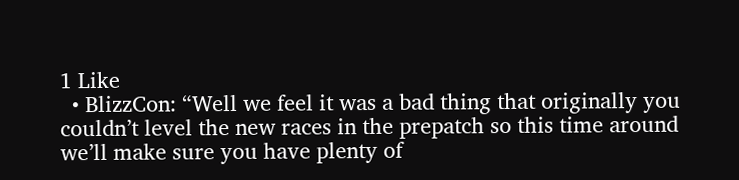1 Like
  • BlizzCon: “Well we feel it was a bad thing that originally you couldn’t level the new races in the prepatch so this time around we’ll make sure you have plenty of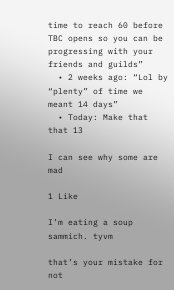time to reach 60 before TBC opens so you can be progressing with your friends and guilds”
  • 2 weeks ago: “Lol by “plenty” of time we meant 14 days”
  • Today: Make that that 13

I can see why some are mad

1 Like

I’m eating a soup sammich. tyvm

that’s your mistake for not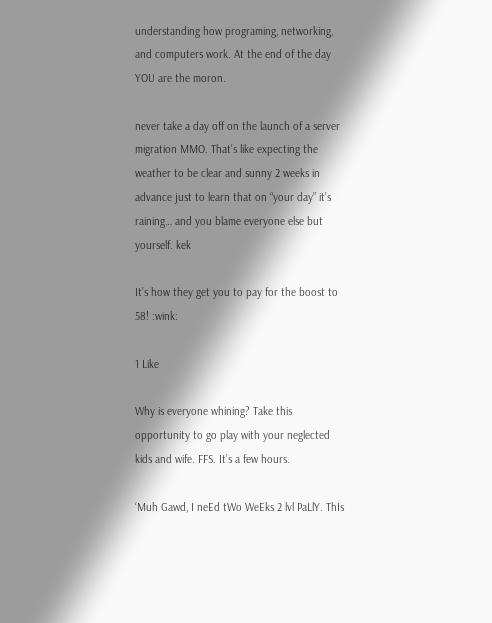understanding how programing, networking, and computers work. At the end of the day YOU are the moron.

never take a day off on the launch of a server migration MMO. That’s like expecting the weather to be clear and sunny 2 weeks in advance just to learn that on “your day” it’s raining… and you blame everyone else but yourself. kek

It’s how they get you to pay for the boost to 58! :wink:

1 Like

Why is everyone whining? Take this opportunity to go play with your neglected kids and wife. FFS. It’s a few hours.

‘Muh Gawd, I neEd tWo WeEks 2 lvl PaLlY. ThIs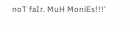noT faIr. MuH MoniEs!!!’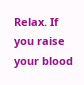Relax. If you raise your blood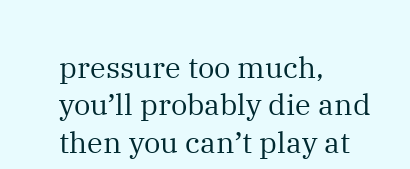pressure too much, you’ll probably die and then you can’t play at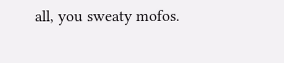all, you sweaty mofos.